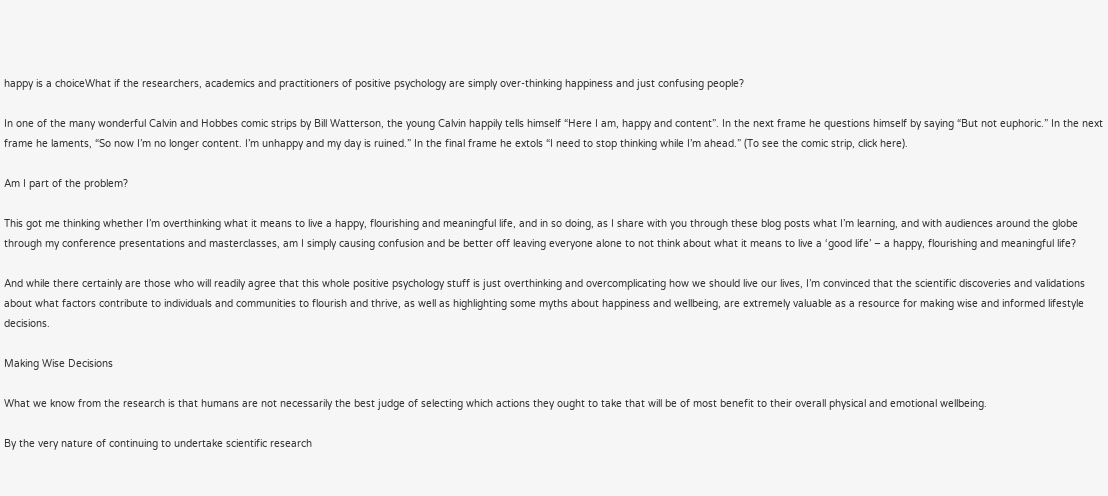happy is a choiceWhat if the researchers, academics and practitioners of positive psychology are simply over-thinking happiness and just confusing people?

In one of the many wonderful Calvin and Hobbes comic strips by Bill Watterson, the young Calvin happily tells himself “Here I am, happy and content”. In the next frame he questions himself by saying “But not euphoric.” In the next frame he laments, “So now I’m no longer content. I’m unhappy and my day is ruined.” In the final frame he extols “I need to stop thinking while I’m ahead.” (To see the comic strip, click here).

Am I part of the problem?

This got me thinking whether I’m overthinking what it means to live a happy, flourishing and meaningful life, and in so doing, as I share with you through these blog posts what I’m learning, and with audiences around the globe through my conference presentations and masterclasses, am I simply causing confusion and be better off leaving everyone alone to not think about what it means to live a ‘good life’ – a happy, flourishing and meaningful life?

And while there certainly are those who will readily agree that this whole positive psychology stuff is just overthinking and overcomplicating how we should live our lives, I’m convinced that the scientific discoveries and validations about what factors contribute to individuals and communities to flourish and thrive, as well as highlighting some myths about happiness and wellbeing, are extremely valuable as a resource for making wise and informed lifestyle decisions.

Making Wise Decisions

What we know from the research is that humans are not necessarily the best judge of selecting which actions they ought to take that will be of most benefit to their overall physical and emotional wellbeing.

By the very nature of continuing to undertake scientific research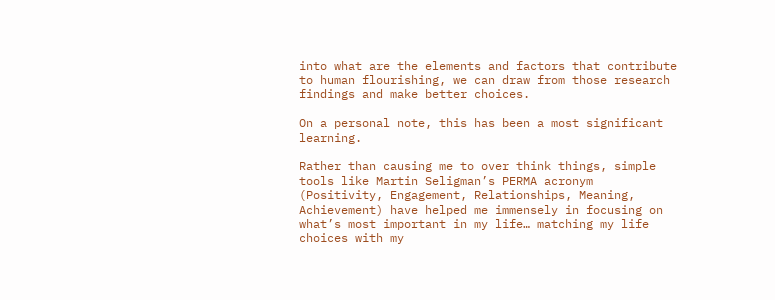into what are the elements and factors that contribute to human flourishing, we can draw from those research findings and make better choices.

On a personal note, this has been a most significant learning.

Rather than causing me to over think things, simple tools like Martin Seligman’s PERMA acronym (Positivity, Engagement, Relationships, Meaning, Achievement) have helped me immensely in focusing on what’s most important in my life… matching my life choices with my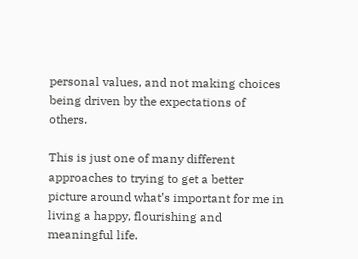personal values, and not making choices being driven by the expectations of others.

This is just one of many different approaches to trying to get a better picture around what’s important for me in living a happy, flourishing and meaningful life.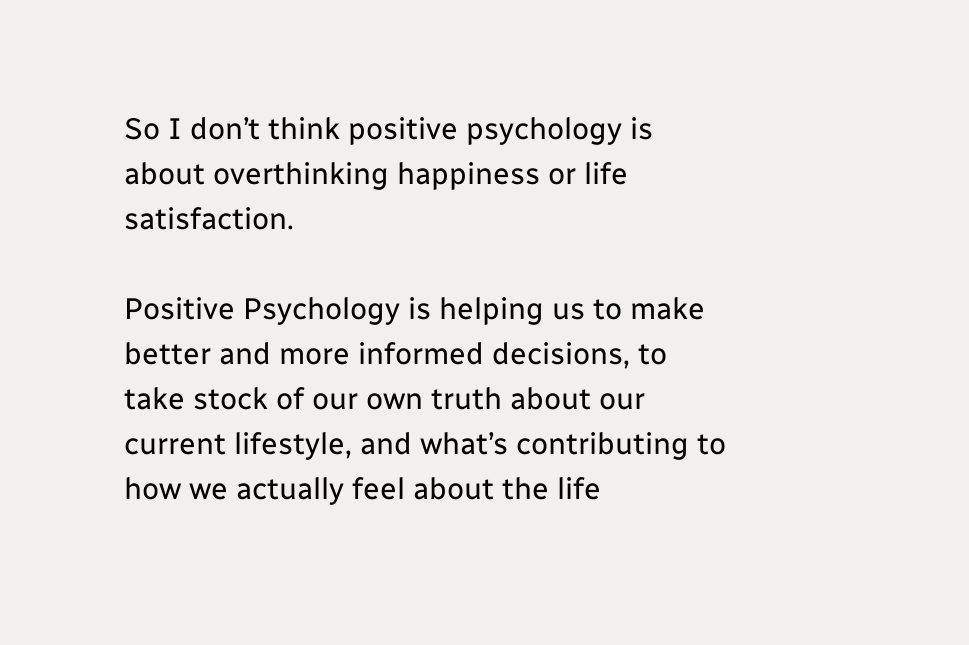So I don’t think positive psychology is about overthinking happiness or life satisfaction.

Positive Psychology is helping us to make better and more informed decisions, to take stock of our own truth about our current lifestyle, and what’s contributing to how we actually feel about the life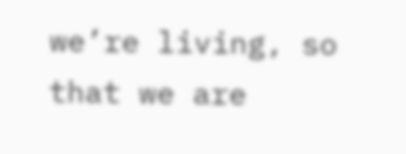we’re living, so that we are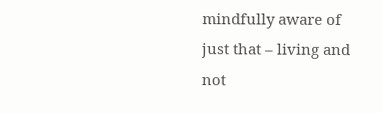mindfully aware of just that – living and not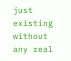just existing without any real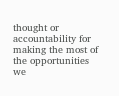thought or accountability for making the most of the opportunities we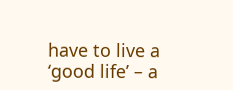have to live a ‘good life’ – a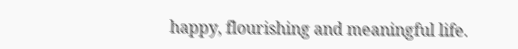happy, flourishing and meaningful life.